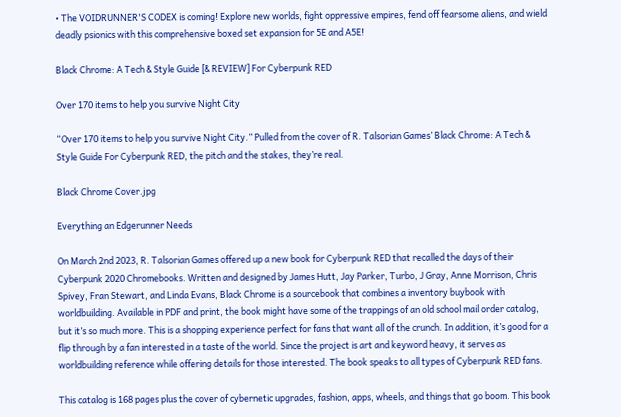• The VOIDRUNNER'S CODEX is coming! Explore new worlds, fight oppressive empires, fend off fearsome aliens, and wield deadly psionics with this comprehensive boxed set expansion for 5E and A5E!

Black Chrome: A Tech & Style Guide [& REVIEW] For Cyberpunk RED

Over 170 items to help you survive Night City

“Over 170 items to help you survive Night City.” Pulled from the cover of R. Talsorian Games’ Black Chrome: A Tech & Style Guide For Cyberpunk RED, the pitch and the stakes, they’re real.

Black Chrome Cover.jpg

Everything an Edgerunner Needs

On March 2nd 2023, R. Talsorian Games offered up a new book for Cyberpunk RED that recalled the days of their Cyberpunk 2020 Chromebooks. Written and designed by James Hutt, Jay Parker, Turbo, J Gray, Anne Morrison, Chris Spivey, Fran Stewart, and Linda Evans, Black Chrome is a sourcebook that combines a inventory buybook with worldbuilding. Available in PDF and print, the book might have some of the trappings of an old school mail order catalog, but it’s so much more. This is a shopping experience perfect for fans that want all of the crunch. In addition, it’s good for a flip through by a fan interested in a taste of the world. Since the project is art and keyword heavy, it serves as worldbuilding reference while offering details for those interested. The book speaks to all types of Cyberpunk RED fans.

This catalog is 168 pages plus the cover of cybernetic upgrades, fashion, apps, wheels, and things that go boom. This book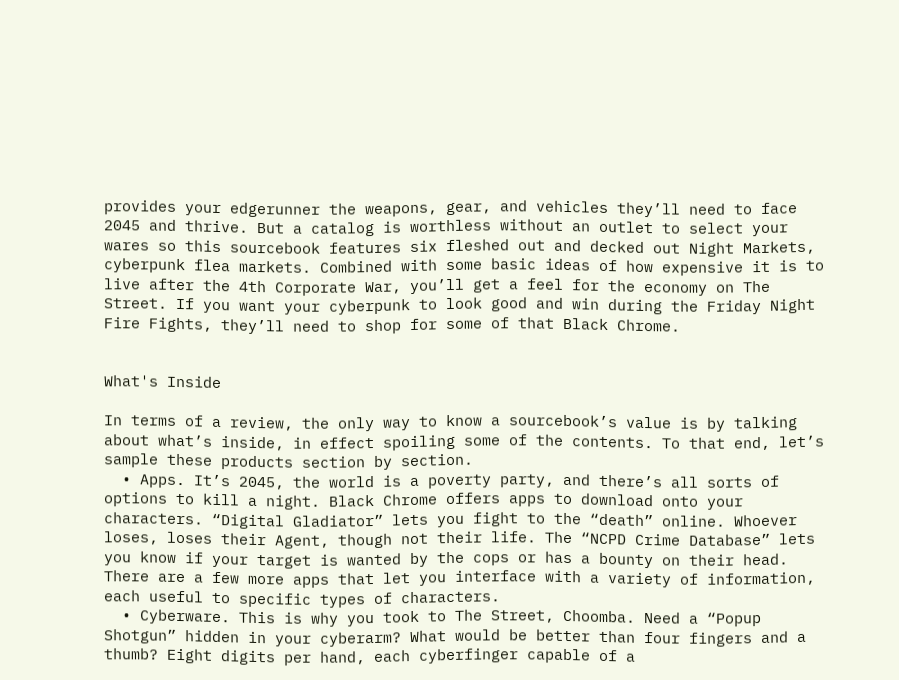provides your edgerunner the weapons, gear, and vehicles they’ll need to face 2045 and thrive. But a catalog is worthless without an outlet to select your wares so this sourcebook features six fleshed out and decked out Night Markets, cyberpunk flea markets. Combined with some basic ideas of how expensive it is to live after the 4th Corporate War, you’ll get a feel for the economy on The Street. If you want your cyberpunk to look good and win during the Friday Night Fire Fights, they’ll need to shop for some of that Black Chrome.


What's Inside

In terms of a review, the only way to know a sourcebook’s value is by talking about what’s inside, in effect spoiling some of the contents. To that end, let’s sample these products section by section.
  • Apps. It’s 2045, the world is a poverty party, and there’s all sorts of options to kill a night. Black Chrome offers apps to download onto your characters. “Digital Gladiator” lets you fight to the “death” online. Whoever loses, loses their Agent, though not their life. The “NCPD Crime Database” lets you know if your target is wanted by the cops or has a bounty on their head. There are a few more apps that let you interface with a variety of information, each useful to specific types of characters.
  • Cyberware. This is why you took to The Street, Choomba. Need a “Popup Shotgun” hidden in your cyberarm? What would be better than four fingers and a thumb? Eight digits per hand, each cyberfinger capable of a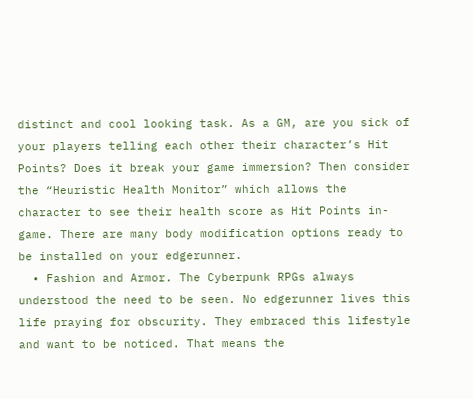distinct and cool looking task. As a GM, are you sick of your players telling each other their character’s Hit Points? Does it break your game immersion? Then consider the “Heuristic Health Monitor” which allows the character to see their health score as Hit Points in-game. There are many body modification options ready to be installed on your edgerunner.
  • Fashion and Armor. The Cyberpunk RPGs always understood the need to be seen. No edgerunner lives this life praying for obscurity. They embraced this lifestyle and want to be noticed. That means the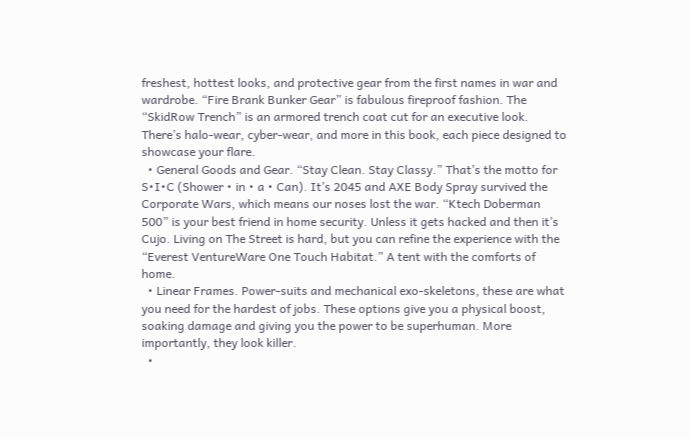freshest, hottest looks, and protective gear from the first names in war and wardrobe. “Fire Brank Bunker Gear” is fabulous fireproof fashion. The “SkidRow Trench” is an armored trench coat cut for an executive look. There’s halo-wear, cyber-wear, and more in this book, each piece designed to showcase your flare.
  • General Goods and Gear. “Stay Clean. Stay Classy.” That’s the motto for S•I•C (Shower • in • a • Can). It’s 2045 and AXE Body Spray survived the Corporate Wars, which means our noses lost the war. “Ktech Doberman 500” is your best friend in home security. Unless it gets hacked and then it’s Cujo. Living on The Street is hard, but you can refine the experience with the “Everest VentureWare One Touch Habitat.” A tent with the comforts of home.
  • Linear Frames. Power-suits and mechanical exo-skeletons, these are what you need for the hardest of jobs. These options give you a physical boost, soaking damage and giving you the power to be superhuman. More importantly, they look killer.
  •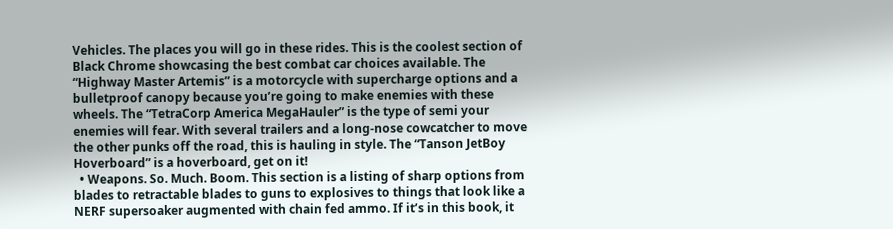Vehicles. The places you will go in these rides. This is the coolest section of Black Chrome showcasing the best combat car choices available. The “Highway Master Artemis” is a motorcycle with supercharge options and a bulletproof canopy because you’re going to make enemies with these wheels. The “TetraCorp America MegaHauler” is the type of semi your enemies will fear. With several trailers and a long-nose cowcatcher to move the other punks off the road, this is hauling in style. The “Tanson JetBoy Hoverboard” is a hoverboard, get on it!
  • Weapons. So. Much. Boom. This section is a listing of sharp options from blades to retractable blades to guns to explosives to things that look like a NERF supersoaker augmented with chain fed ammo. If it’s in this book, it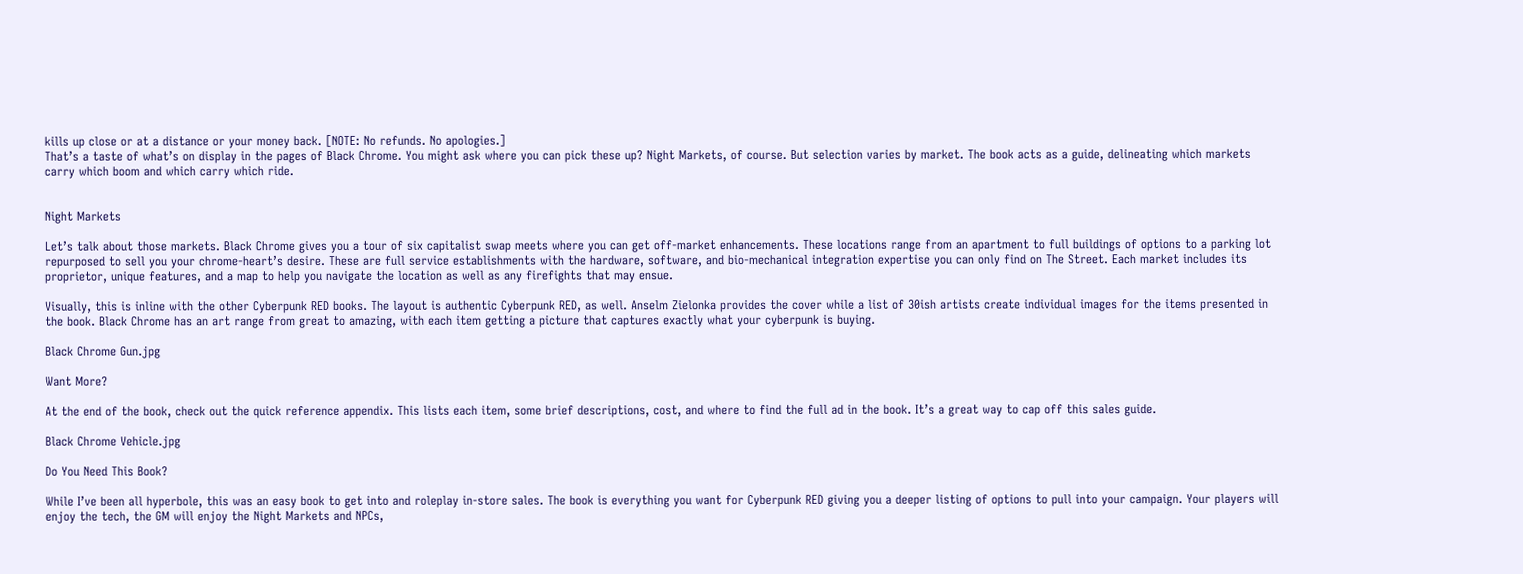kills up close or at a distance or your money back. [NOTE: No refunds. No apologies.]
That’s a taste of what’s on display in the pages of Black Chrome. You might ask where you can pick these up? Night Markets, of course. But selection varies by market. The book acts as a guide, delineating which markets carry which boom and which carry which ride.


Night Markets

Let’s talk about those markets. Black Chrome gives you a tour of six capitalist swap meets where you can get off-market enhancements. These locations range from an apartment to full buildings of options to a parking lot repurposed to sell you your chrome-heart’s desire. These are full service establishments with the hardware, software, and bio-mechanical integration expertise you can only find on The Street. Each market includes its proprietor, unique features, and a map to help you navigate the location as well as any firefights that may ensue.

Visually, this is inline with the other Cyberpunk RED books. The layout is authentic Cyberpunk RED, as well. Anselm Zielonka provides the cover while a list of 30ish artists create individual images for the items presented in the book. Black Chrome has an art range from great to amazing, with each item getting a picture that captures exactly what your cyberpunk is buying.

Black Chrome Gun.jpg

Want More?

At the end of the book, check out the quick reference appendix. This lists each item, some brief descriptions, cost, and where to find the full ad in the book. It’s a great way to cap off this sales guide.

Black Chrome Vehicle.jpg

Do You Need This Book?

While I’ve been all hyperbole, this was an easy book to get into and roleplay in-store sales. The book is everything you want for Cyberpunk RED giving you a deeper listing of options to pull into your campaign. Your players will enjoy the tech, the GM will enjoy the Night Markets and NPCs,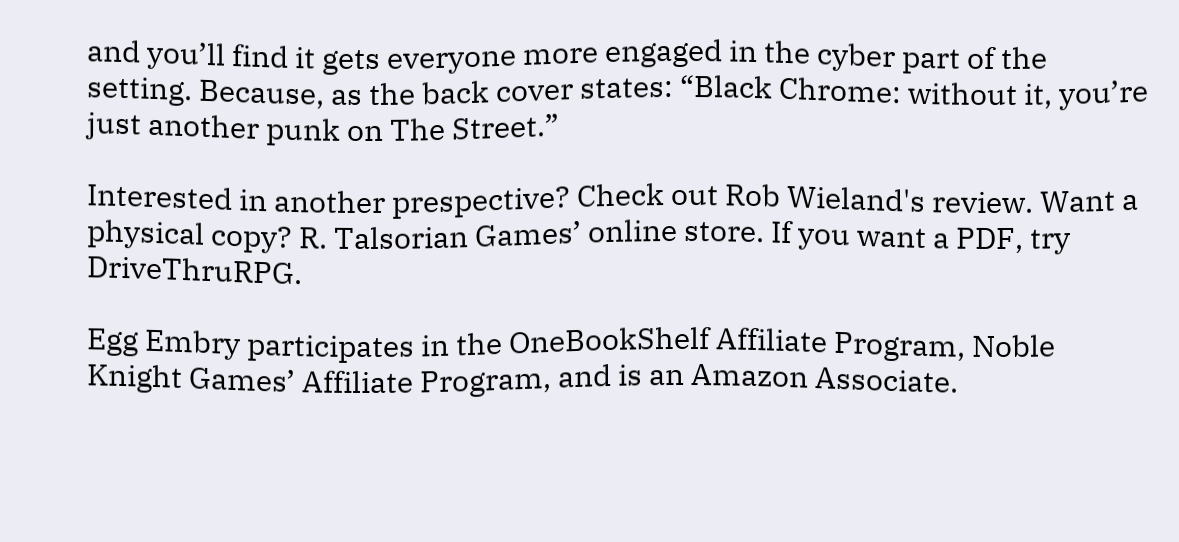and you’ll find it gets everyone more engaged in the cyber part of the setting. Because, as the back cover states: “Black Chrome: without it, you’re just another punk on The Street.”

Interested in another prespective? Check out Rob Wieland's review. Want a physical copy? R. Talsorian Games’ online store. If you want a PDF, try DriveThruRPG.

Egg Embry participates in the OneBookShelf Affiliate Program, Noble Knight Games’ Affiliate Program, and is an Amazon Associate.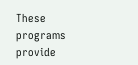These programs provide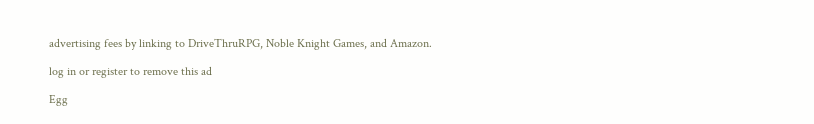advertising fees by linking to DriveThruRPG, Noble Knight Games, and Amazon.

log in or register to remove this ad

Egg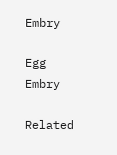Embry

Egg Embry

Related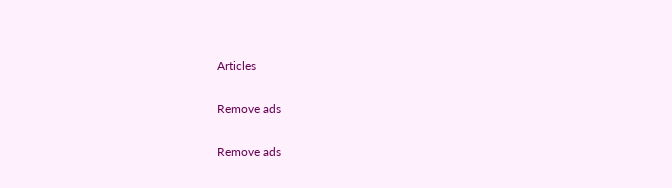Articles

Remove ads

Remove ads